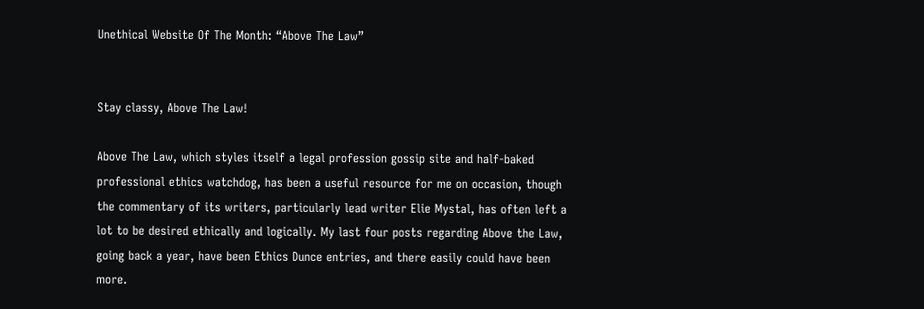Unethical Website Of The Month: “Above The Law”


Stay classy, Above The Law!

Above The Law, which styles itself a legal profession gossip site and half-baked professional ethics watchdog, has been a useful resource for me on occasion, though the commentary of its writers, particularly lead writer Elie Mystal, has often left a lot to be desired ethically and logically. My last four posts regarding Above the Law, going back a year, have been Ethics Dunce entries, and there easily could have been more.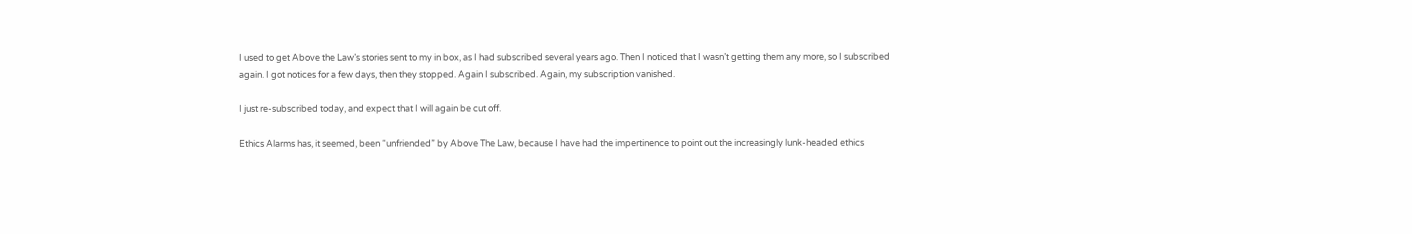I used to get Above the Law’s stories sent to my in box, as I had subscribed several years ago. Then I noticed that I wasn’t getting them any more, so I subscribed again. I got notices for a few days, then they stopped. Again I subscribed. Again, my subscription vanished.

I just re-subscribed today, and expect that I will again be cut off.

Ethics Alarms has, it seemed, been “unfriended” by Above The Law, because I have had the impertinence to point out the increasingly lunk-headed ethics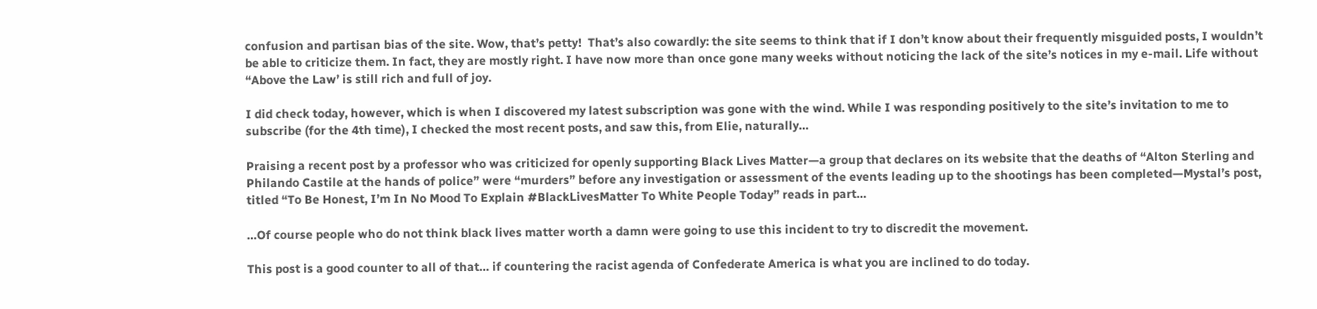confusion and partisan bias of the site. Wow, that’s petty!  That’s also cowardly: the site seems to think that if I don’t know about their frequently misguided posts, I wouldn’t be able to criticize them. In fact, they are mostly right. I have now more than once gone many weeks without noticing the lack of the site’s notices in my e-mail. Life without “Above the Law’ is still rich and full of joy.

I did check today, however, which is when I discovered my latest subscription was gone with the wind. While I was responding positively to the site’s invitation to me to subscribe (for the 4th time), I checked the most recent posts, and saw this, from Elie, naturally…

Praising a recent post by a professor who was criticized for openly supporting Black Lives Matter—a group that declares on its website that the deaths of “Alton Sterling and Philando Castile at the hands of police” were “murders” before any investigation or assessment of the events leading up to the shootings has been completed—Mystal’s post, titled “To Be Honest, I’m In No Mood To Explain #BlackLivesMatter To White People Today” reads in part…

…Of course people who do not think black lives matter worth a damn were going to use this incident to try to discredit the movement.

This post is a good counter to all of that… if countering the racist agenda of Confederate America is what you are inclined to do today.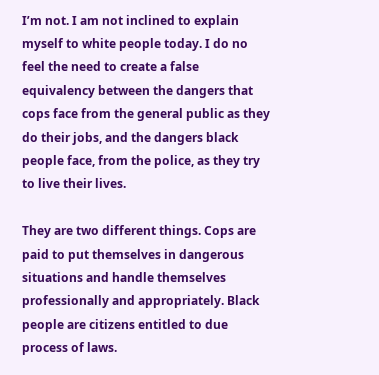I’m not. I am not inclined to explain myself to white people today. I do no feel the need to create a false equivalency between the dangers that cops face from the general public as they do their jobs, and the dangers black people face, from the police, as they try to live their lives.

They are two different things. Cops are paid to put themselves in dangerous situations and handle themselves professionally and appropriately. Black people are citizens entitled to due process of laws.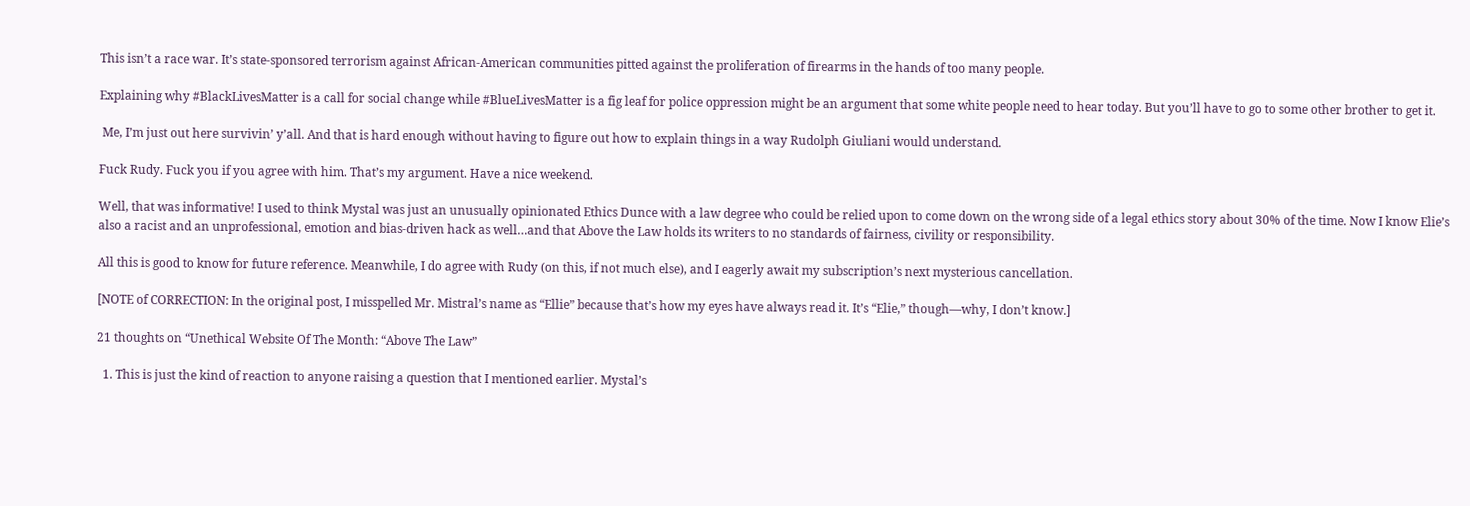This isn’t a race war. It’s state-sponsored terrorism against African-American communities pitted against the proliferation of firearms in the hands of too many people.

Explaining why #BlackLivesMatter is a call for social change while #BlueLivesMatter is a fig leaf for police oppression might be an argument that some white people need to hear today. But you’ll have to go to some other brother to get it.

 Me, I’m just out here survivin’ y’all. And that is hard enough without having to figure out how to explain things in a way Rudolph Giuliani would understand.

Fuck Rudy. Fuck you if you agree with him. That’s my argument. Have a nice weekend.

Well, that was informative! I used to think Mystal was just an unusually opinionated Ethics Dunce with a law degree who could be relied upon to come down on the wrong side of a legal ethics story about 30% of the time. Now I know Elie’s also a racist and an unprofessional, emotion and bias-driven hack as well…and that Above the Law holds its writers to no standards of fairness, civility or responsibility.

All this is good to know for future reference. Meanwhile, I do agree with Rudy (on this, if not much else), and I eagerly await my subscription’s next mysterious cancellation.

[NOTE of CORRECTION: In the original post, I misspelled Mr. Mistral’s name as “Ellie” because that’s how my eyes have always read it. It’s “Elie,” though—why, I don’t know.]

21 thoughts on “Unethical Website Of The Month: “Above The Law”

  1. This is just the kind of reaction to anyone raising a question that I mentioned earlier. Mystal’s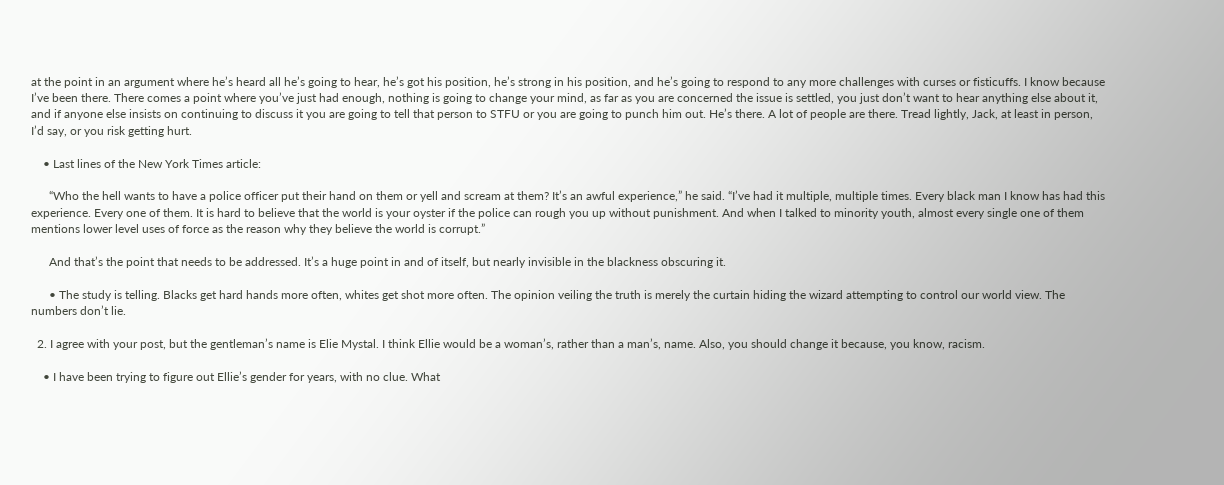at the point in an argument where he’s heard all he’s going to hear, he’s got his position, he’s strong in his position, and he’s going to respond to any more challenges with curses or fisticuffs. I know because I’ve been there. There comes a point where you’ve just had enough, nothing is going to change your mind, as far as you are concerned the issue is settled, you just don’t want to hear anything else about it, and if anyone else insists on continuing to discuss it you are going to tell that person to STFU or you are going to punch him out. He’s there. A lot of people are there. Tread lightly, Jack, at least in person, I’d say, or you risk getting hurt.

    • Last lines of the New York Times article:

      “Who the hell wants to have a police officer put their hand on them or yell and scream at them? It’s an awful experience,” he said. “I’ve had it multiple, multiple times. Every black man I know has had this experience. Every one of them. It is hard to believe that the world is your oyster if the police can rough you up without punishment. And when I talked to minority youth, almost every single one of them mentions lower level uses of force as the reason why they believe the world is corrupt.”

      And that’s the point that needs to be addressed. It’s a huge point in and of itself, but nearly invisible in the blackness obscuring it.

      • The study is telling. Blacks get hard hands more often, whites get shot more often. The opinion veiling the truth is merely the curtain hiding the wizard attempting to control our world view. The numbers don’t lie.

  2. I agree with your post, but the gentleman’s name is Elie Mystal. I think Ellie would be a woman’s, rather than a man’s, name. Also, you should change it because, you know, racism.

    • I have been trying to figure out Ellie’s gender for years, with no clue. What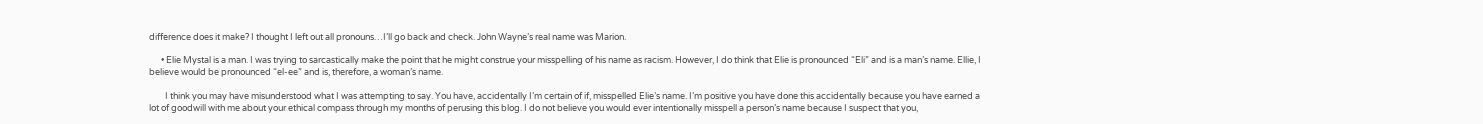difference does it make? I thought I left out all pronouns…I’ll go back and check. John Wayne’s real name was Marion.

      • Elie Mystal is a man. I was trying to sarcastically make the point that he might construe your misspelling of his name as racism. However, I do think that Elie is pronounced “Eli” and is a man’s name. Ellie, I believe would be pronounced “el-ee” and is, therefore, a woman’s name.

        I think you may have misunderstood what I was attempting to say. You have, accidentally I’m certain of if, misspelled Elie’s name. I’m positive you have done this accidentally because you have earned a lot of goodwill with me about your ethical compass through my months of perusing this blog. I do not believe you would ever intentionally misspell a person’s name because I suspect that you,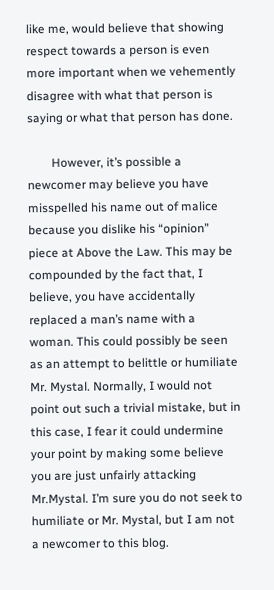like me, would believe that showing respect towards a person is even more important when we vehemently disagree with what that person is saying or what that person has done.

        However, it’s possible a newcomer may believe you have misspelled his name out of malice because you dislike his “opinion” piece at Above the Law. This may be compounded by the fact that, I believe, you have accidentally replaced a man’s name with a woman. This could possibly be seen as an attempt to belittle or humiliate Mr. Mystal. Normally, I would not point out such a trivial mistake, but in this case, I fear it could undermine your point by making some believe you are just unfairly attacking Mr.Mystal. I’m sure you do not seek to humiliate or Mr. Mystal, but I am not a newcomer to this blog.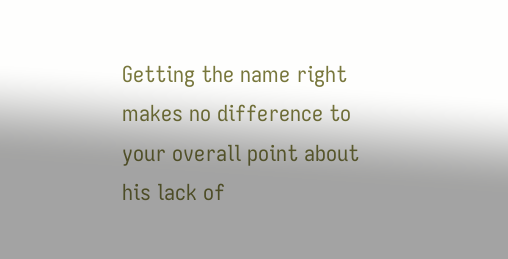Getting the name right makes no difference to your overall point about his lack of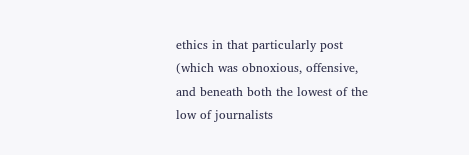ethics in that particularly post (which was obnoxious, offensive, and beneath both the lowest of the low of journalists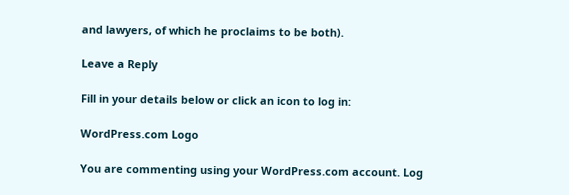and lawyers, of which he proclaims to be both).

Leave a Reply

Fill in your details below or click an icon to log in:

WordPress.com Logo

You are commenting using your WordPress.com account. Log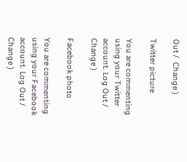Out /  Change )

Twitter picture

You are commenting using your Twitter account. Log Out /  Change )

Facebook photo

You are commenting using your Facebook account. Log Out /  Change )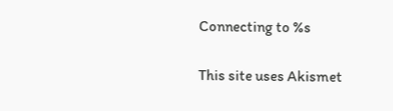Connecting to %s

This site uses Akismet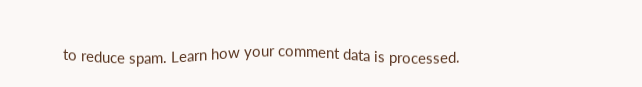to reduce spam. Learn how your comment data is processed.